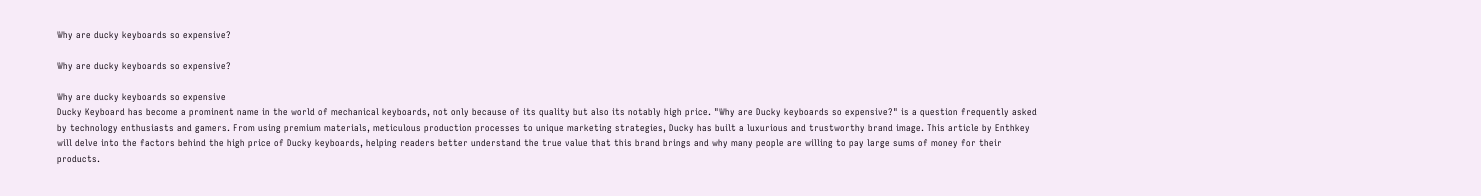Why are ducky keyboards so expensive?

Why are ducky keyboards so expensive?

Why are ducky keyboards so expensive
Ducky Keyboard has become a prominent name in the world of mechanical keyboards, not only because of its quality but also its notably high price. "Why are Ducky keyboards so expensive?" is a question frequently asked by technology enthusiasts and gamers. From using premium materials, meticulous production processes to unique marketing strategies, Ducky has built a luxurious and trustworthy brand image. This article by Enthkey will delve into the factors behind the high price of Ducky keyboards, helping readers better understand the true value that this brand brings and why many people are willing to pay large sums of money for their products.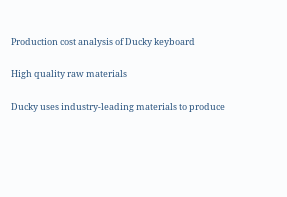Production cost analysis of Ducky keyboard

High quality raw materials

Ducky uses industry-leading materials to produce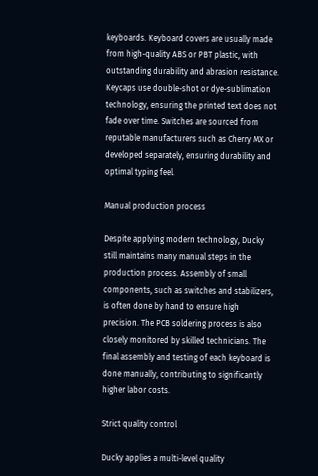keyboards. Keyboard covers are usually made from high-quality ABS or PBT plastic, with outstanding durability and abrasion resistance. Keycaps use double-shot or dye-sublimation technology, ensuring the printed text does not fade over time. Switches are sourced from reputable manufacturers such as Cherry MX or developed separately, ensuring durability and optimal typing feel.

Manual production process

Despite applying modern technology, Ducky still maintains many manual steps in the production process. Assembly of small components, such as switches and stabilizers, is often done by hand to ensure high precision. The PCB soldering process is also closely monitored by skilled technicians. The final assembly and testing of each keyboard is done manually, contributing to significantly higher labor costs.

Strict quality control

Ducky applies a multi-level quality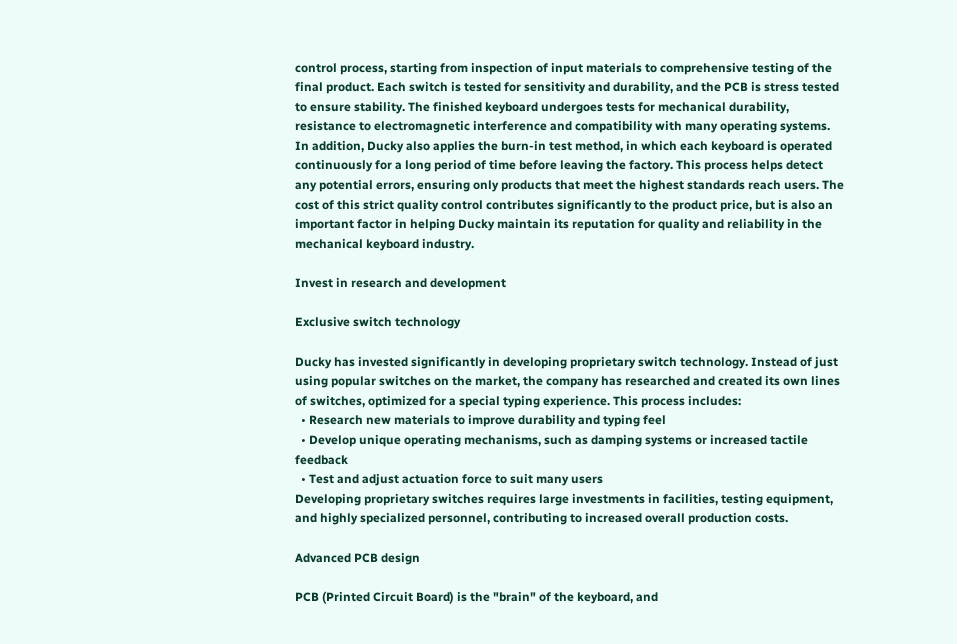control process, starting from inspection of input materials to comprehensive testing of the final product. Each switch is tested for sensitivity and durability, and the PCB is stress tested to ensure stability. The finished keyboard undergoes tests for mechanical durability, resistance to electromagnetic interference and compatibility with many operating systems. In addition, Ducky also applies the burn-in test method, in which each keyboard is operated continuously for a long period of time before leaving the factory. This process helps detect any potential errors, ensuring only products that meet the highest standards reach users. The cost of this strict quality control contributes significantly to the product price, but is also an important factor in helping Ducky maintain its reputation for quality and reliability in the mechanical keyboard industry.

Invest in research and development

Exclusive switch technology

Ducky has invested significantly in developing proprietary switch technology. Instead of just using popular switches on the market, the company has researched and created its own lines of switches, optimized for a special typing experience. This process includes:
  • Research new materials to improve durability and typing feel
  • Develop unique operating mechanisms, such as damping systems or increased tactile feedback
  • Test and adjust actuation force to suit many users
Developing proprietary switches requires large investments in facilities, testing equipment, and highly specialized personnel, contributing to increased overall production costs.

Advanced PCB design

PCB (Printed Circuit Board) is the "brain" of the keyboard, and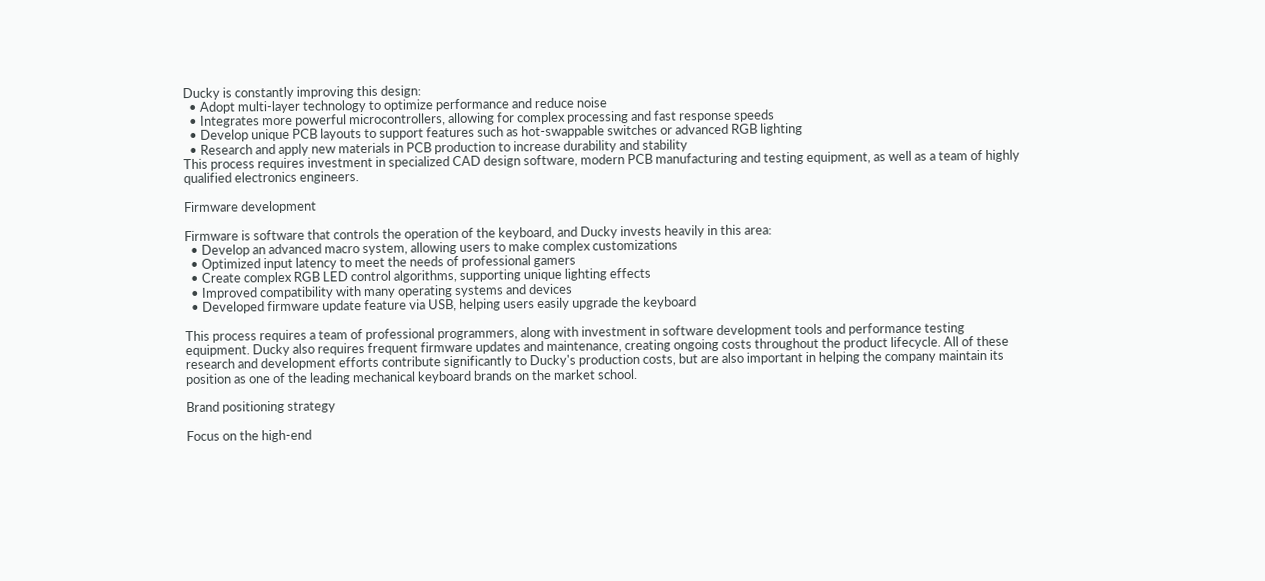Ducky is constantly improving this design:
  • Adopt multi-layer technology to optimize performance and reduce noise
  • Integrates more powerful microcontrollers, allowing for complex processing and fast response speeds
  • Develop unique PCB layouts to support features such as hot-swappable switches or advanced RGB lighting
  • Research and apply new materials in PCB production to increase durability and stability
This process requires investment in specialized CAD design software, modern PCB manufacturing and testing equipment, as well as a team of highly qualified electronics engineers.

Firmware development

Firmware is software that controls the operation of the keyboard, and Ducky invests heavily in this area:
  • Develop an advanced macro system, allowing users to make complex customizations
  • Optimized input latency to meet the needs of professional gamers
  • Create complex RGB LED control algorithms, supporting unique lighting effects
  • Improved compatibility with many operating systems and devices
  • Developed firmware update feature via USB, helping users easily upgrade the keyboard

This process requires a team of professional programmers, along with investment in software development tools and performance testing equipment. Ducky also requires frequent firmware updates and maintenance, creating ongoing costs throughout the product lifecycle. All of these research and development efforts contribute significantly to Ducky's production costs, but are also important in helping the company maintain its position as one of the leading mechanical keyboard brands on the market school.

Brand positioning strategy

Focus on the high-end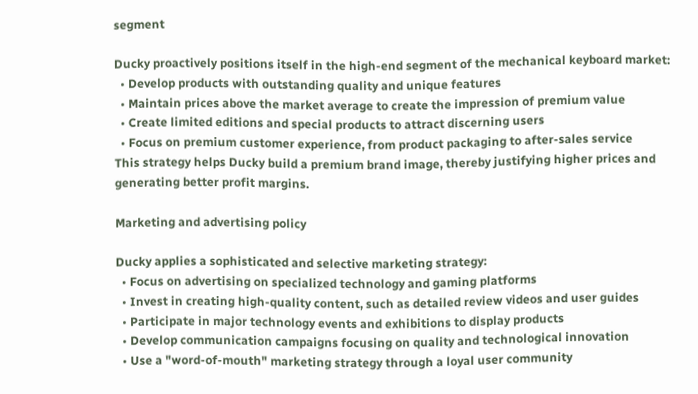segment

Ducky proactively positions itself in the high-end segment of the mechanical keyboard market:
  • Develop products with outstanding quality and unique features
  • Maintain prices above the market average to create the impression of premium value
  • Create limited editions and special products to attract discerning users
  • Focus on premium customer experience, from product packaging to after-sales service
This strategy helps Ducky build a premium brand image, thereby justifying higher prices and generating better profit margins.

Marketing and advertising policy

Ducky applies a sophisticated and selective marketing strategy:
  • Focus on advertising on specialized technology and gaming platforms
  • Invest in creating high-quality content, such as detailed review videos and user guides
  • Participate in major technology events and exhibitions to display products
  • Develop communication campaigns focusing on quality and technological innovation
  • Use a "word-of-mouth" marketing strategy through a loyal user community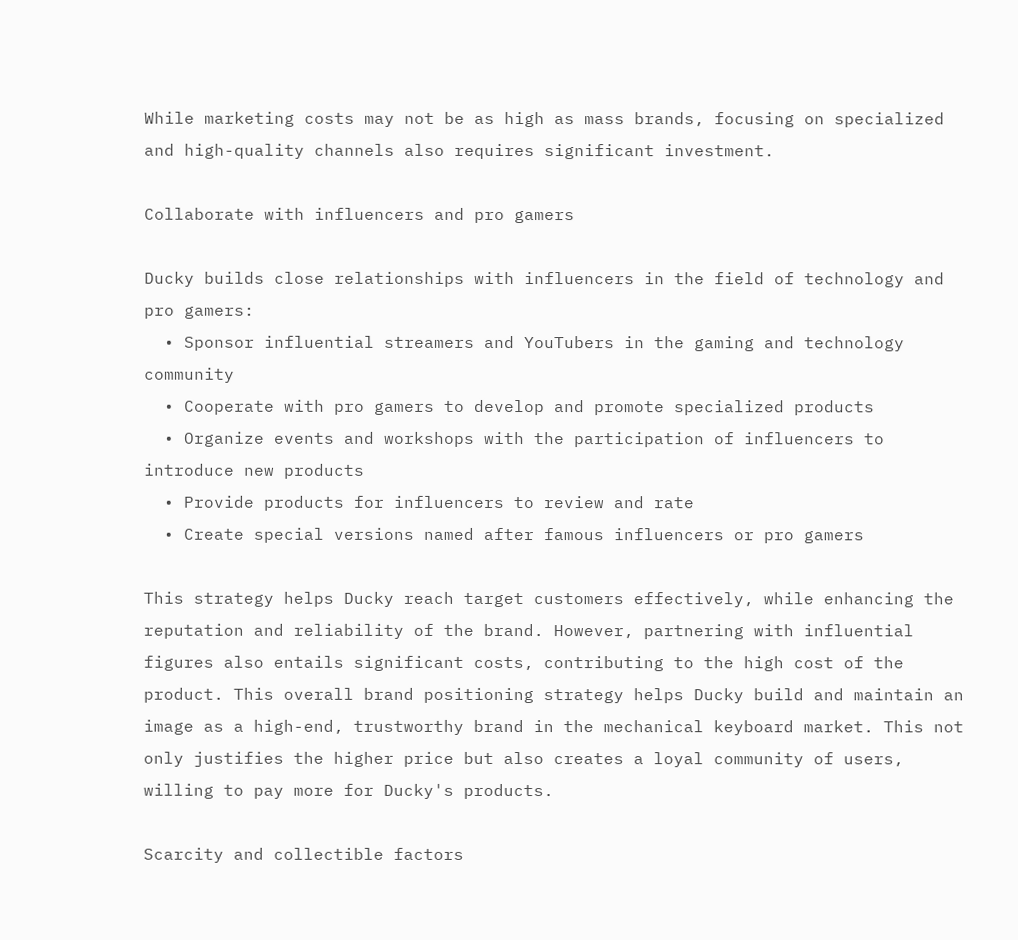While marketing costs may not be as high as mass brands, focusing on specialized and high-quality channels also requires significant investment.

Collaborate with influencers and pro gamers

Ducky builds close relationships with influencers in the field of technology and pro gamers:
  • Sponsor influential streamers and YouTubers in the gaming and technology community
  • Cooperate with pro gamers to develop and promote specialized products
  • Organize events and workshops with the participation of influencers to introduce new products
  • Provide products for influencers to review and rate
  • Create special versions named after famous influencers or pro gamers

This strategy helps Ducky reach target customers effectively, while enhancing the reputation and reliability of the brand. However, partnering with influential figures also entails significant costs, contributing to the high cost of the product. This overall brand positioning strategy helps Ducky build and maintain an image as a high-end, trustworthy brand in the mechanical keyboard market. This not only justifies the higher price but also creates a loyal community of users, willing to pay more for Ducky's products.

Scarcity and collectible factors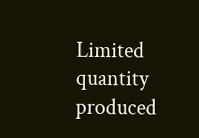Limited quantity produced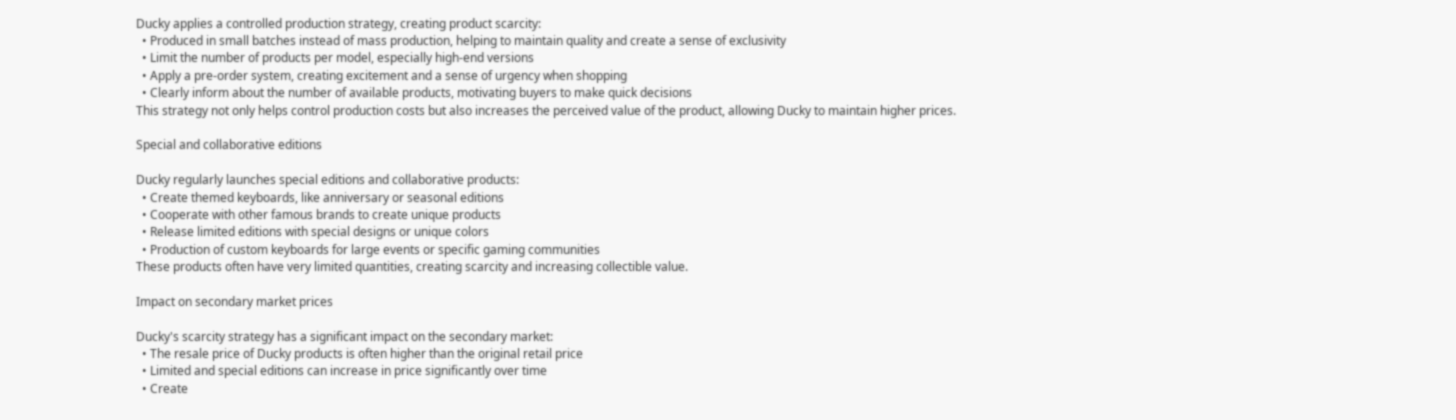Ducky applies a controlled production strategy, creating product scarcity:
  • Produced in small batches instead of mass production, helping to maintain quality and create a sense of exclusivity
  • Limit the number of products per model, especially high-end versions
  • Apply a pre-order system, creating excitement and a sense of urgency when shopping
  • Clearly inform about the number of available products, motivating buyers to make quick decisions
This strategy not only helps control production costs but also increases the perceived value of the product, allowing Ducky to maintain higher prices.

Special and collaborative editions

Ducky regularly launches special editions and collaborative products:
  • Create themed keyboards, like anniversary or seasonal editions
  • Cooperate with other famous brands to create unique products
  • Release limited editions with special designs or unique colors
  • Production of custom keyboards for large events or specific gaming communities
These products often have very limited quantities, creating scarcity and increasing collectible value.

Impact on secondary market prices

Ducky's scarcity strategy has a significant impact on the secondary market:
  • The resale price of Ducky products is often higher than the original retail price
  • Limited and special editions can increase in price significantly over time
  • Create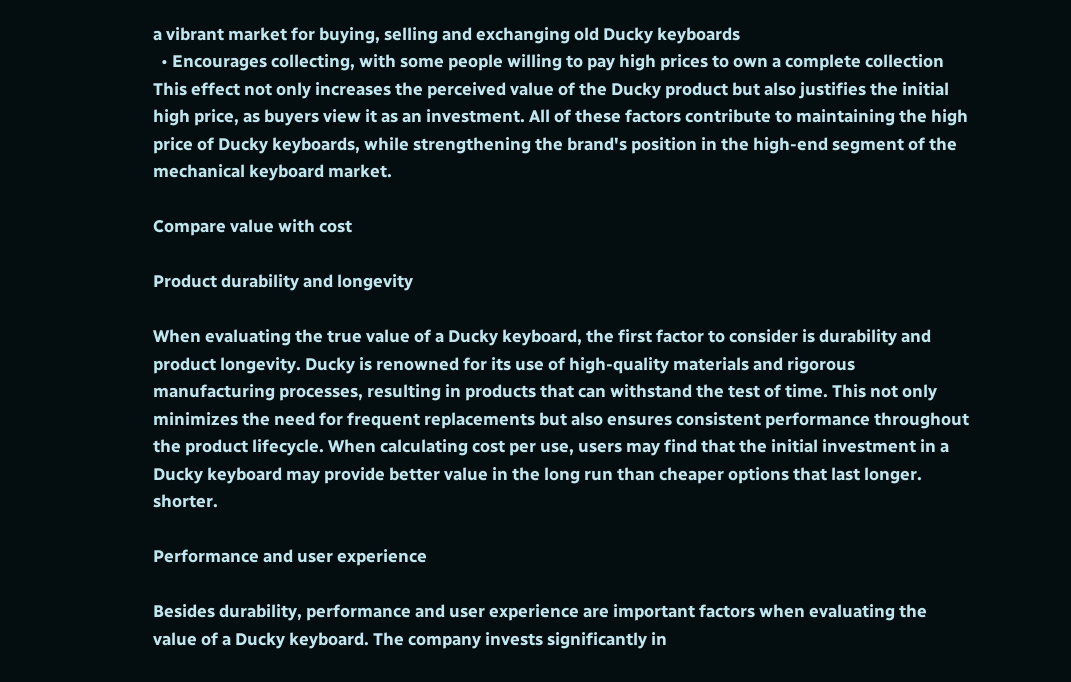a vibrant market for buying, selling and exchanging old Ducky keyboards
  • Encourages collecting, with some people willing to pay high prices to own a complete collection
This effect not only increases the perceived value of the Ducky product but also justifies the initial high price, as buyers view it as an investment. All of these factors contribute to maintaining the high price of Ducky keyboards, while strengthening the brand's position in the high-end segment of the mechanical keyboard market.

Compare value with cost

Product durability and longevity

When evaluating the true value of a Ducky keyboard, the first factor to consider is durability and product longevity. Ducky is renowned for its use of high-quality materials and rigorous manufacturing processes, resulting in products that can withstand the test of time. This not only minimizes the need for frequent replacements but also ensures consistent performance throughout the product lifecycle. When calculating cost per use, users may find that the initial investment in a Ducky keyboard may provide better value in the long run than cheaper options that last longer. shorter.

Performance and user experience

Besides durability, performance and user experience are important factors when evaluating the value of a Ducky keyboard. The company invests significantly in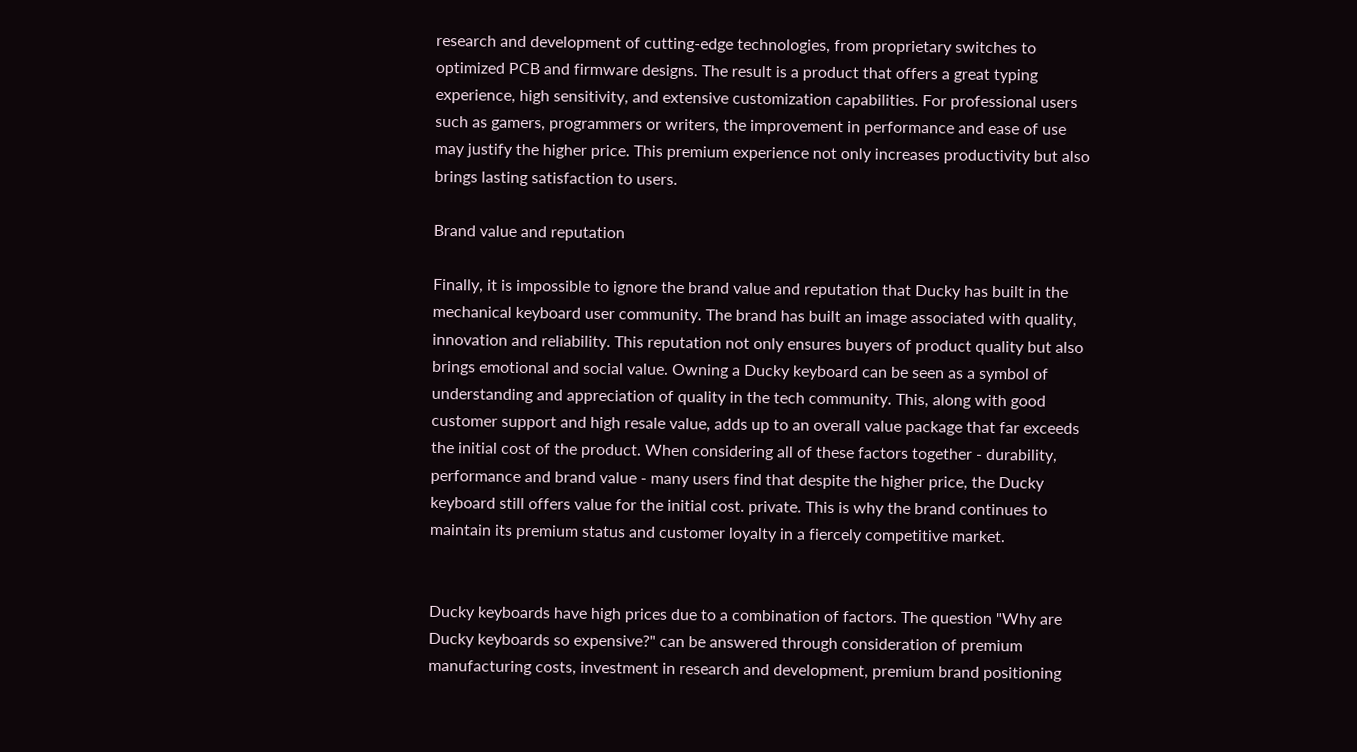research and development of cutting-edge technologies, from proprietary switches to optimized PCB and firmware designs. The result is a product that offers a great typing experience, high sensitivity, and extensive customization capabilities. For professional users such as gamers, programmers or writers, the improvement in performance and ease of use may justify the higher price. This premium experience not only increases productivity but also brings lasting satisfaction to users.

Brand value and reputation

Finally, it is impossible to ignore the brand value and reputation that Ducky has built in the mechanical keyboard user community. The brand has built an image associated with quality, innovation and reliability. This reputation not only ensures buyers of product quality but also brings emotional and social value. Owning a Ducky keyboard can be seen as a symbol of understanding and appreciation of quality in the tech community. This, along with good customer support and high resale value, adds up to an overall value package that far exceeds the initial cost of the product. When considering all of these factors together - durability, performance and brand value - many users find that despite the higher price, the Ducky keyboard still offers value for the initial cost. private. This is why the brand continues to maintain its premium status and customer loyalty in a fiercely competitive market.


Ducky keyboards have high prices due to a combination of factors. The question "Why are Ducky keyboards so expensive?" can be answered through consideration of premium manufacturing costs, investment in research and development, premium brand positioning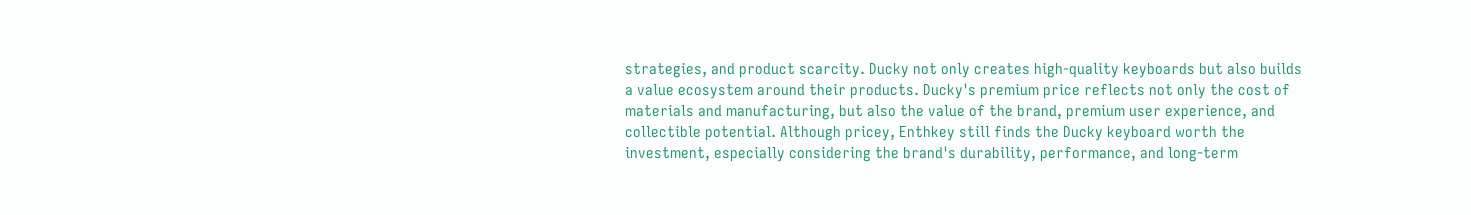strategies, and product scarcity. Ducky not only creates high-quality keyboards but also builds a value ecosystem around their products. Ducky's premium price reflects not only the cost of materials and manufacturing, but also the value of the brand, premium user experience, and collectible potential. Although pricey, Enthkey still finds the Ducky keyboard worth the investment, especially considering the brand's durability, performance, and long-term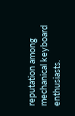reputation among mechanical keyboard enthusiasts.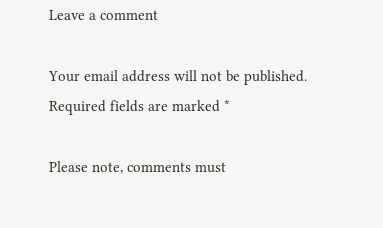Leave a comment

Your email address will not be published. Required fields are marked *

Please note, comments must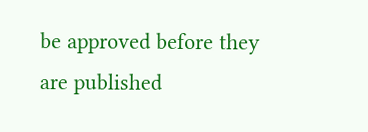be approved before they are published